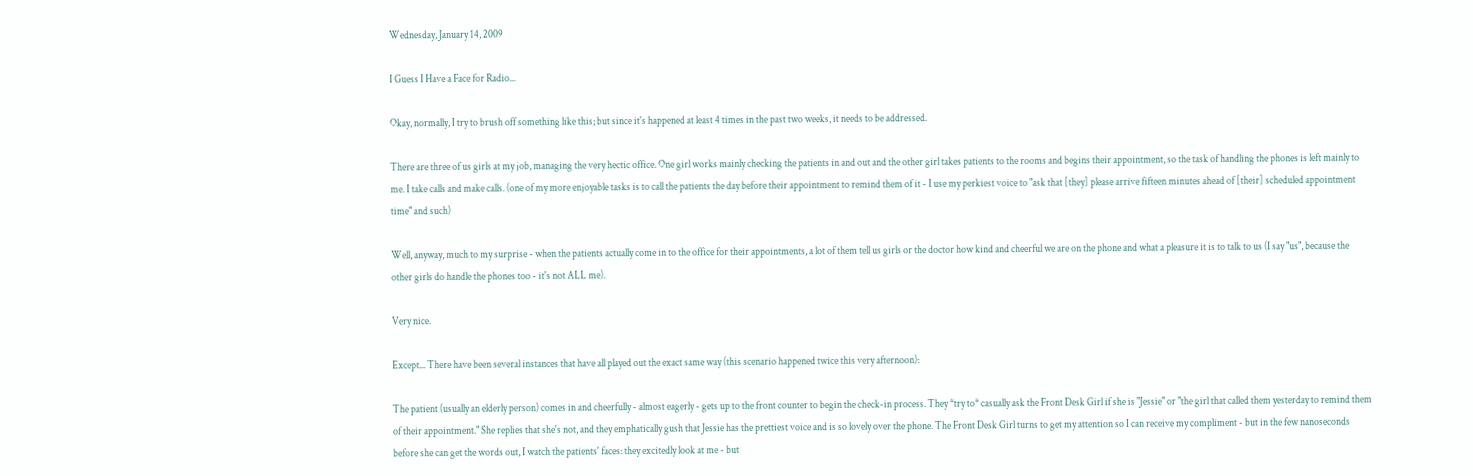Wednesday, January 14, 2009

I Guess I Have a Face for Radio...

Okay, normally, I try to brush off something like this; but since it's happened at least 4 times in the past two weeks, it needs to be addressed.

There are three of us girls at my job, managing the very hectic office. One girl works mainly checking the patients in and out and the other girl takes patients to the rooms and begins their appointment, so the task of handling the phones is left mainly to me. I take calls and make calls. (one of my more enjoyable tasks is to call the patients the day before their appointment to remind them of it - I use my perkiest voice to "ask that [they] please arrive fifteen minutes ahead of [their] scheduled appointment time" and such)

Well, anyway, much to my surprise - when the patients actually come in to the office for their appointments, a lot of them tell us girls or the doctor how kind and cheerful we are on the phone and what a pleasure it is to talk to us (I say "us", because the other girls do handle the phones too - it's not ALL me).

Very nice.

Except... There have been several instances that have all played out the exact same way (this scenario happened twice this very afternoon):

The patient (usually an elderly person) comes in and cheerfully - almost eagerly - gets up to the front counter to begin the check-in process. They *try to* casually ask the Front Desk Girl if she is "Jessie" or "the girl that called them yesterday to remind them of their appointment." She replies that she's not, and they emphatically gush that Jessie has the prettiest voice and is so lovely over the phone. The Front Desk Girl turns to get my attention so I can receive my compliment - but in the few nanoseconds before she can get the words out, I watch the patients' faces: they excitedly look at me - but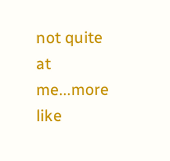not quite at me...more like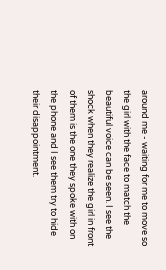around me - waiting for me to move so the girl with the face to match the beautiful voice can be seen. I see the shock when they realize the girl in front of them is the one they spoke with on the phone and I see them try to hide their disappointment.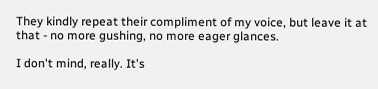They kindly repeat their compliment of my voice, but leave it at that - no more gushing, no more eager glances.

I don't mind, really. It's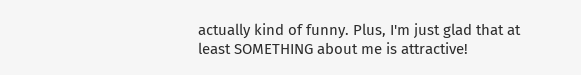actually kind of funny. Plus, I'm just glad that at least SOMETHING about me is attractive!